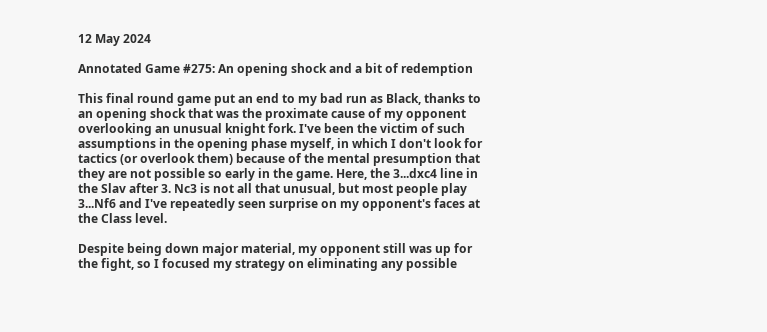12 May 2024

Annotated Game #275: An opening shock and a bit of redemption

This final round game put an end to my bad run as Black, thanks to an opening shock that was the proximate cause of my opponent overlooking an unusual knight fork. I've been the victim of such assumptions in the opening phase myself, in which I don't look for tactics (or overlook them) because of the mental presumption that they are not possible so early in the game. Here, the 3...dxc4 line in the Slav after 3. Nc3 is not all that unusual, but most people play 3...Nf6 and I've repeatedly seen surprise on my opponent's faces at the Class level.

Despite being down major material, my opponent still was up for the fight, so I focused my strategy on eliminating any possible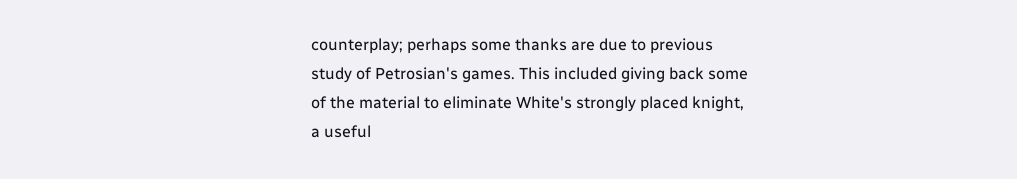counterplay; perhaps some thanks are due to previous study of Petrosian's games. This included giving back some of the material to eliminate White's strongly placed knight, a useful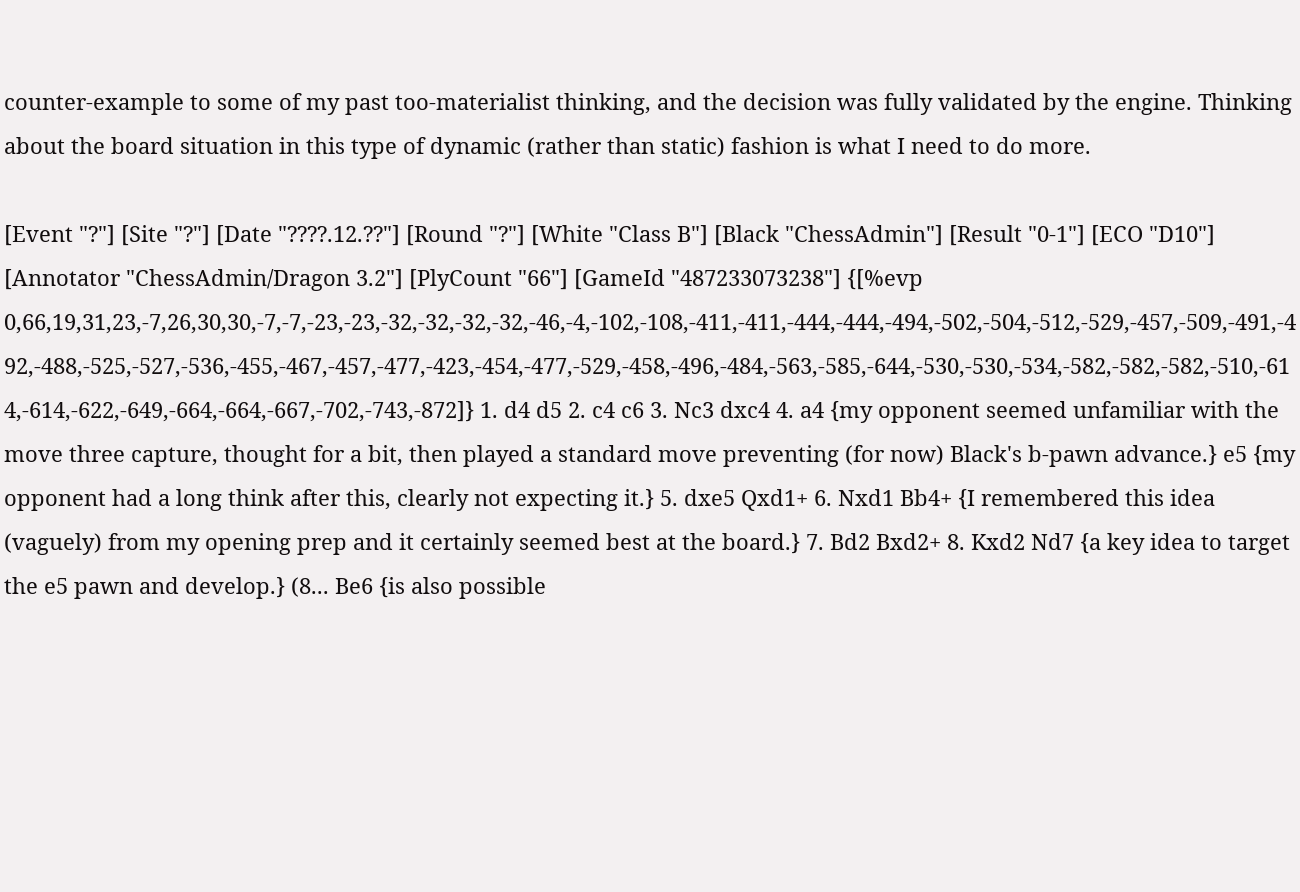counter-example to some of my past too-materialist thinking, and the decision was fully validated by the engine. Thinking about the board situation in this type of dynamic (rather than static) fashion is what I need to do more.

[Event "?"] [Site "?"] [Date "????.12.??"] [Round "?"] [White "Class B"] [Black "ChessAdmin"] [Result "0-1"] [ECO "D10"] [Annotator "ChessAdmin/Dragon 3.2"] [PlyCount "66"] [GameId "487233073238"] {[%evp 0,66,19,31,23,-7,26,30,30,-7,-7,-23,-23,-32,-32,-32,-32,-46,-4,-102,-108,-411,-411,-444,-444,-494,-502,-504,-512,-529,-457,-509,-491,-492,-488,-525,-527,-536,-455,-467,-457,-477,-423,-454,-477,-529,-458,-496,-484,-563,-585,-644,-530,-530,-534,-582,-582,-582,-510,-614,-614,-622,-649,-664,-664,-667,-702,-743,-872]} 1. d4 d5 2. c4 c6 3. Nc3 dxc4 4. a4 {my opponent seemed unfamiliar with the move three capture, thought for a bit, then played a standard move preventing (for now) Black's b-pawn advance.} e5 {my opponent had a long think after this, clearly not expecting it.} 5. dxe5 Qxd1+ 6. Nxd1 Bb4+ {I remembered this idea (vaguely) from my opening prep and it certainly seemed best at the board.} 7. Bd2 Bxd2+ 8. Kxd2 Nd7 {a key idea to target the e5 pawn and develop.} (8... Be6 {is also possible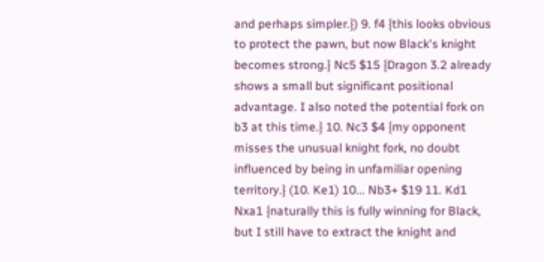and perhaps simpler.}) 9. f4 {this looks obvious to protect the pawn, but now Black's knight becomes strong.} Nc5 $15 {Dragon 3.2 already shows a small but significant positional advantage. I also noted the potential fork on b3 at this time.} 10. Nc3 $4 {my opponent misses the unusual knight fork, no doubt influenced by being in unfamiliar opening territory.} (10. Ke1) 10... Nb3+ $19 11. Kd1 Nxa1 {naturally this is fully winning for Black, but I still have to extract the knight and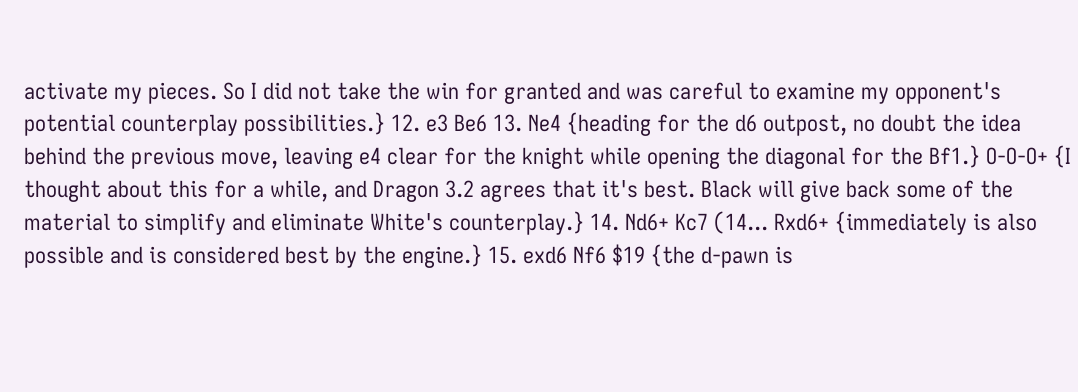activate my pieces. So I did not take the win for granted and was careful to examine my opponent's potential counterplay possibilities.} 12. e3 Be6 13. Ne4 {heading for the d6 outpost, no doubt the idea behind the previous move, leaving e4 clear for the knight while opening the diagonal for the Bf1.} O-O-O+ {I thought about this for a while, and Dragon 3.2 agrees that it's best. Black will give back some of the material to simplify and eliminate White's counterplay.} 14. Nd6+ Kc7 (14... Rxd6+ {immediately is also possible and is considered best by the engine.} 15. exd6 Nf6 $19 {the d-pawn is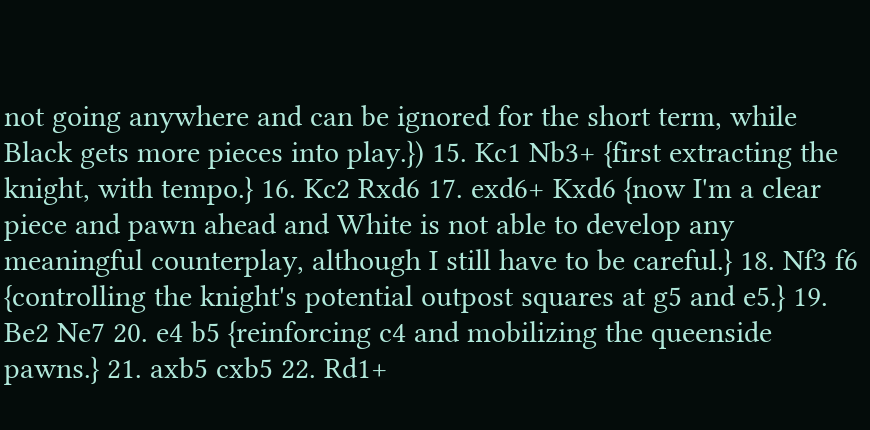not going anywhere and can be ignored for the short term, while Black gets more pieces into play.}) 15. Kc1 Nb3+ {first extracting the knight, with tempo.} 16. Kc2 Rxd6 17. exd6+ Kxd6 {now I'm a clear piece and pawn ahead and White is not able to develop any meaningful counterplay, although I still have to be careful.} 18. Nf3 f6 {controlling the knight's potential outpost squares at g5 and e5.} 19. Be2 Ne7 20. e4 b5 {reinforcing c4 and mobilizing the queenside pawns.} 21. axb5 cxb5 22. Rd1+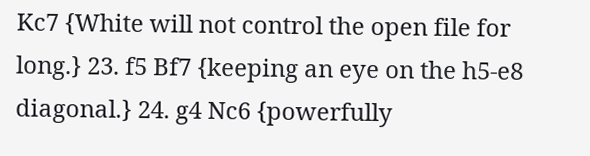Kc7 {White will not control the open file for long.} 23. f5 Bf7 {keeping an eye on the h5-e8 diagonal.} 24. g4 Nc6 {powerfully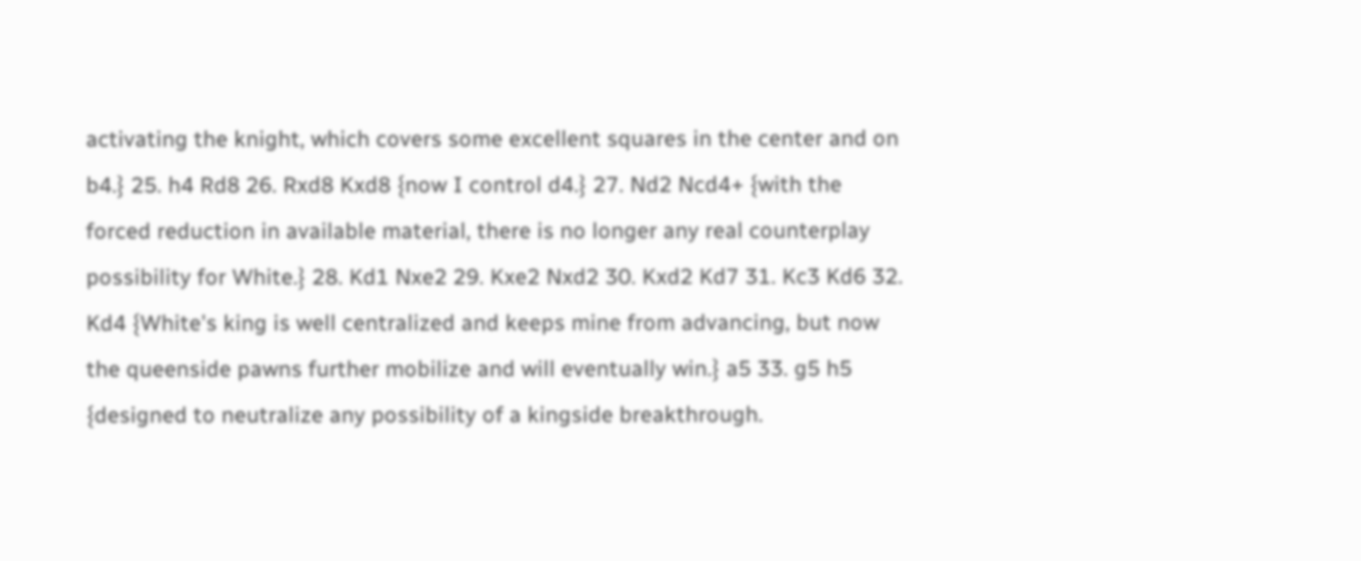activating the knight, which covers some excellent squares in the center and on b4.} 25. h4 Rd8 26. Rxd8 Kxd8 {now I control d4.} 27. Nd2 Ncd4+ {with the forced reduction in available material, there is no longer any real counterplay possibility for White.} 28. Kd1 Nxe2 29. Kxe2 Nxd2 30. Kxd2 Kd7 31. Kc3 Kd6 32. Kd4 {White's king is well centralized and keeps mine from advancing, but now the queenside pawns further mobilize and will eventually win.} a5 33. g5 h5 {designed to neutralize any possibility of a kingside breakthrough.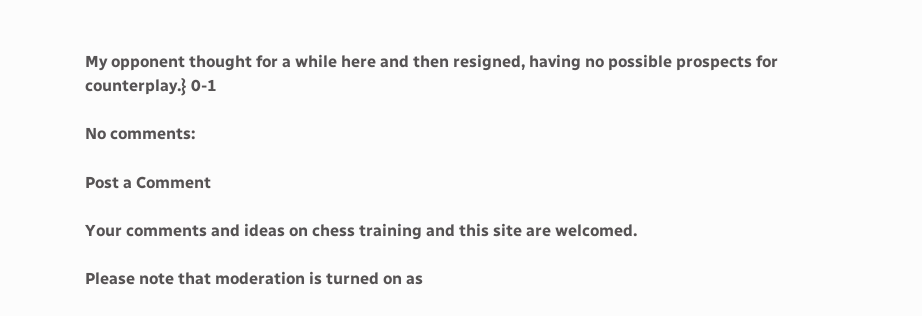My opponent thought for a while here and then resigned, having no possible prospects for counterplay.} 0-1

No comments:

Post a Comment

Your comments and ideas on chess training and this site are welcomed.

Please note that moderation is turned on as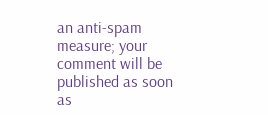an anti-spam measure; your comment will be published as soon as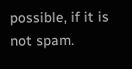possible, if it is not spam.